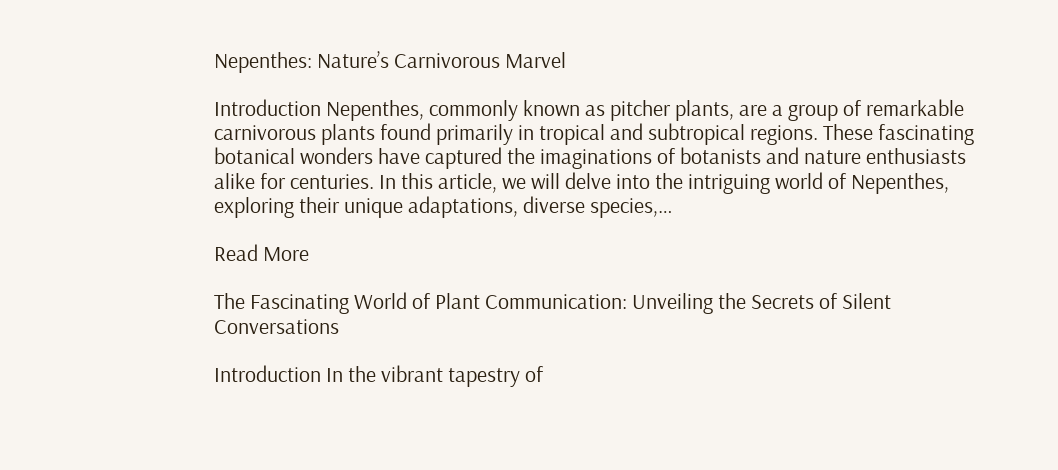Nepenthes: Nature’s Carnivorous Marvel

Introduction Nepenthes, commonly known as pitcher plants, are a group of remarkable carnivorous plants found primarily in tropical and subtropical regions. These fascinating botanical wonders have captured the imaginations of botanists and nature enthusiasts alike for centuries. In this article, we will delve into the intriguing world of Nepenthes, exploring their unique adaptations, diverse species,…

Read More

The Fascinating World of Plant Communication: Unveiling the Secrets of Silent Conversations

Introduction In the vibrant tapestry of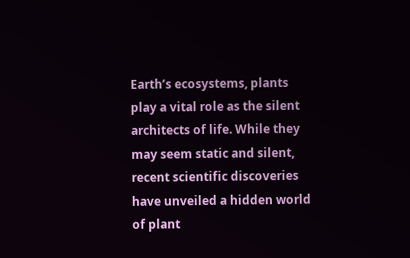Earth’s ecosystems, plants play a vital role as the silent architects of life. While they may seem static and silent, recent scientific discoveries have unveiled a hidden world of plant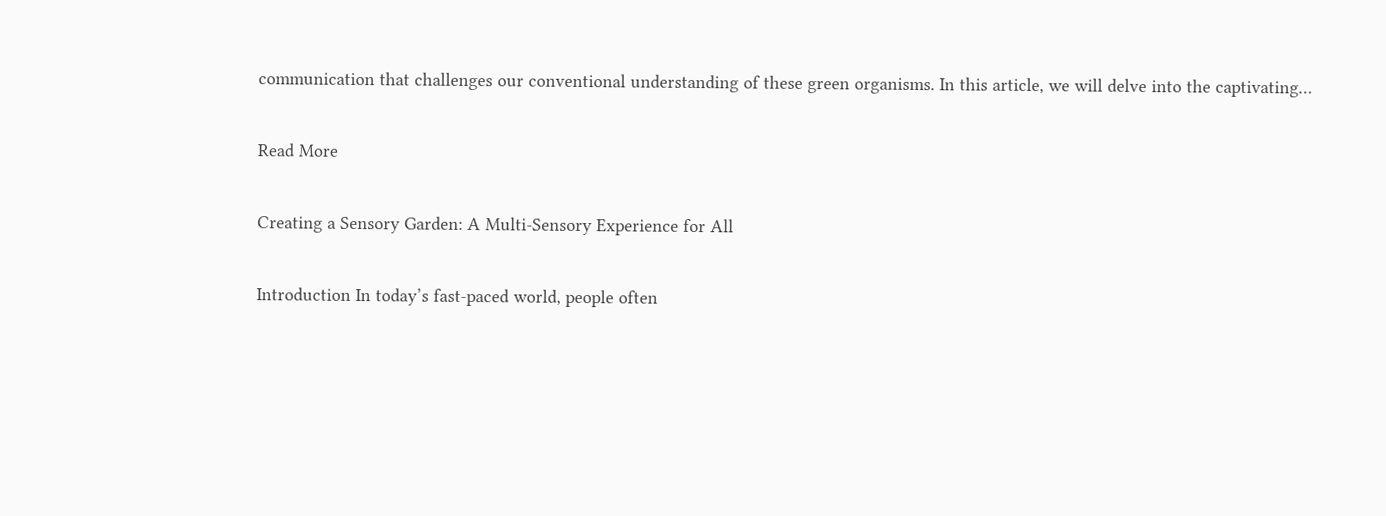communication that challenges our conventional understanding of these green organisms. In this article, we will delve into the captivating…

Read More

Creating a Sensory Garden: A Multi-Sensory Experience for All

Introduction In today’s fast-paced world, people often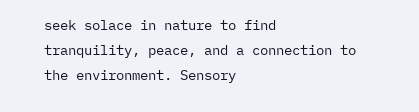seek solace in nature to find tranquility, peace, and a connection to the environment. Sensory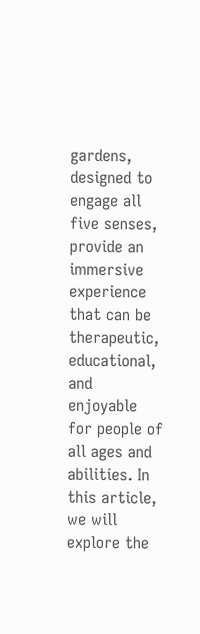gardens, designed to engage all five senses, provide an immersive experience that can be therapeutic, educational, and enjoyable for people of all ages and abilities. In this article, we will explore the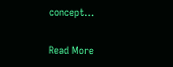concept…

Read More